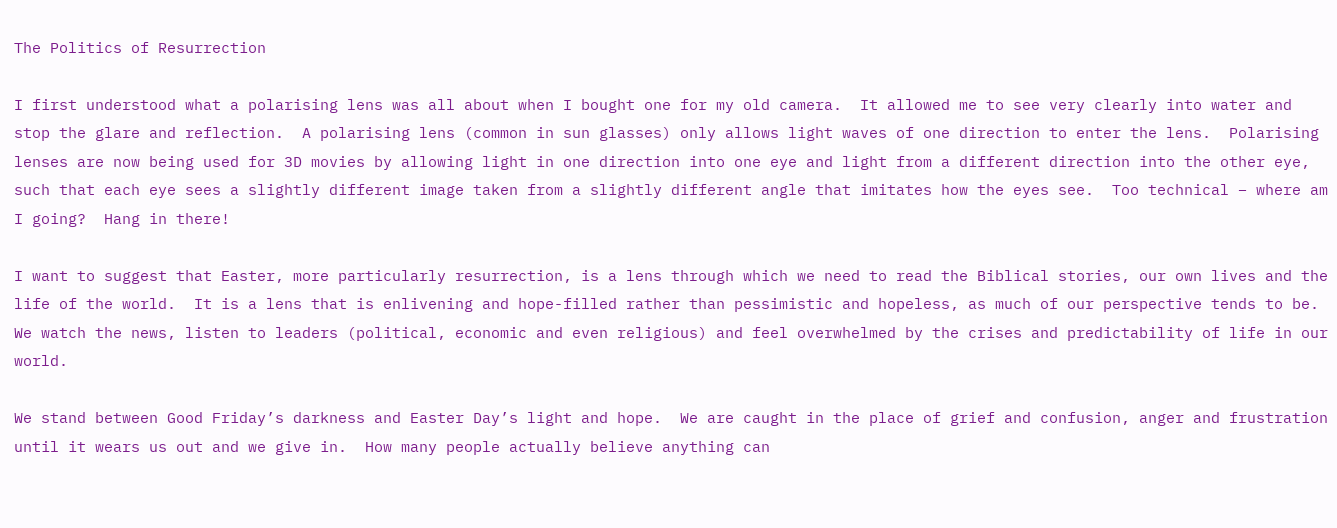The Politics of Resurrection

I first understood what a polarising lens was all about when I bought one for my old camera.  It allowed me to see very clearly into water and stop the glare and reflection.  A polarising lens (common in sun glasses) only allows light waves of one direction to enter the lens.  Polarising lenses are now being used for 3D movies by allowing light in one direction into one eye and light from a different direction into the other eye, such that each eye sees a slightly different image taken from a slightly different angle that imitates how the eyes see.  Too technical – where am I going?  Hang in there!

I want to suggest that Easter, more particularly resurrection, is a lens through which we need to read the Biblical stories, our own lives and the life of the world.  It is a lens that is enlivening and hope-filled rather than pessimistic and hopeless, as much of our perspective tends to be.  We watch the news, listen to leaders (political, economic and even religious) and feel overwhelmed by the crises and predictability of life in our world.

We stand between Good Friday’s darkness and Easter Day’s light and hope.  We are caught in the place of grief and confusion, anger and frustration until it wears us out and we give in.  How many people actually believe anything can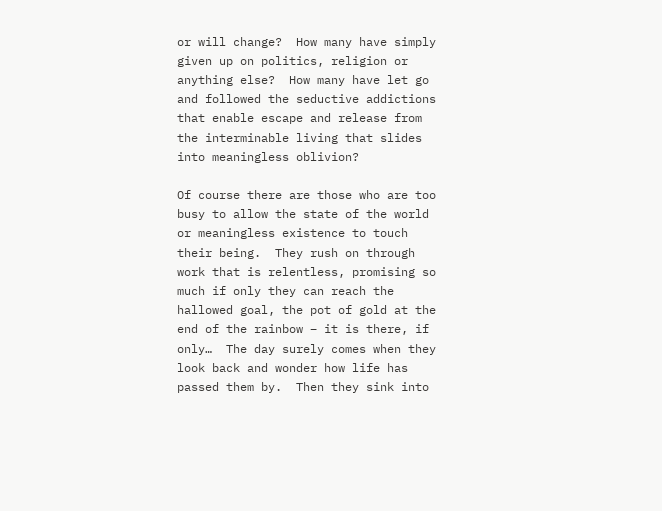or will change?  How many have simply given up on politics, religion or anything else?  How many have let go and followed the seductive addictions that enable escape and release from the interminable living that slides into meaningless oblivion?

Of course there are those who are too busy to allow the state of the world or meaningless existence to touch their being.  They rush on through work that is relentless, promising so much if only they can reach the hallowed goal, the pot of gold at the end of the rainbow – it is there, if only…  The day surely comes when they look back and wonder how life has passed them by.  Then they sink into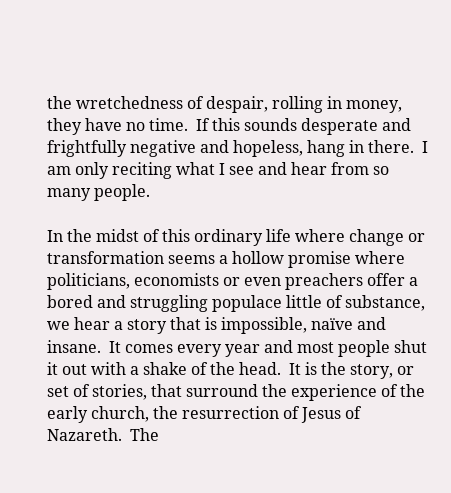the wretchedness of despair, rolling in money, they have no time.  If this sounds desperate and frightfully negative and hopeless, hang in there.  I am only reciting what I see and hear from so many people.

In the midst of this ordinary life where change or transformation seems a hollow promise where politicians, economists or even preachers offer a bored and struggling populace little of substance, we hear a story that is impossible, naïve and insane.  It comes every year and most people shut it out with a shake of the head.  It is the story, or set of stories, that surround the experience of the early church, the resurrection of Jesus of Nazareth.  The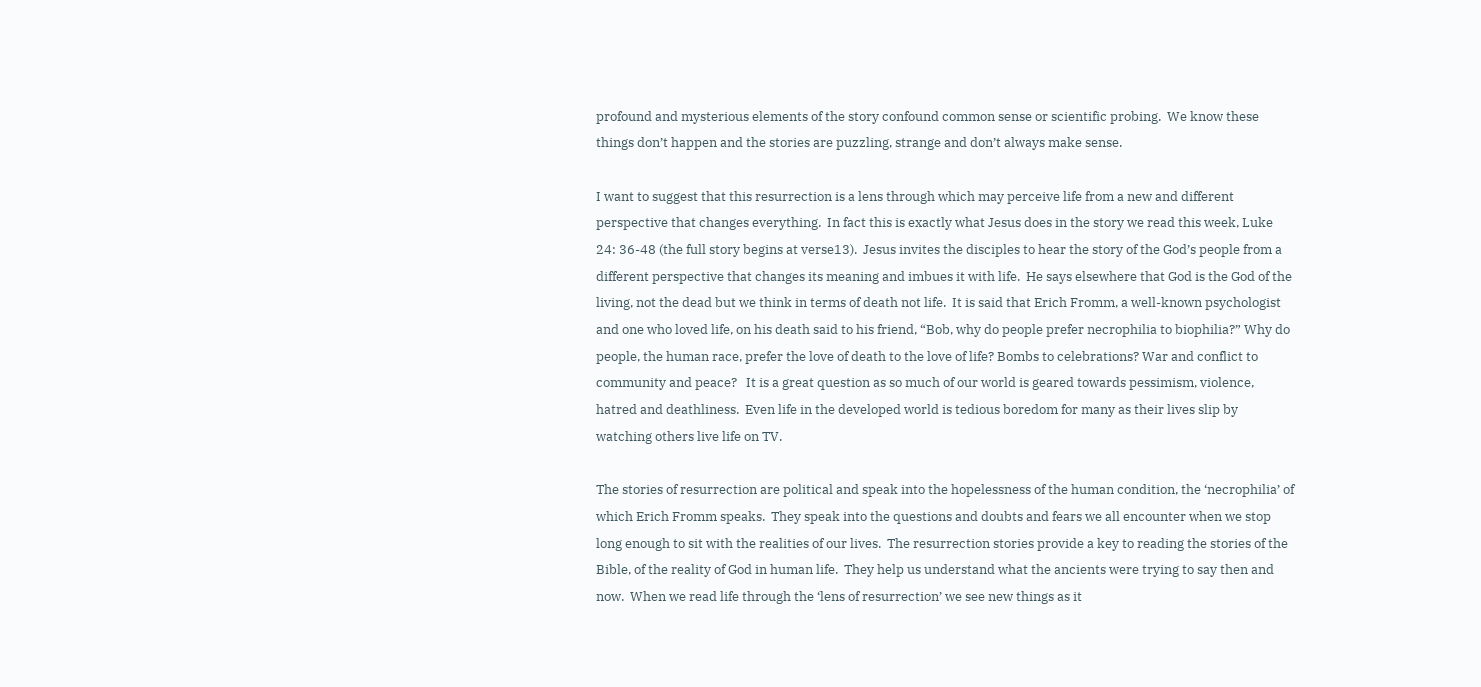profound and mysterious elements of the story confound common sense or scientific probing.  We know these things don’t happen and the stories are puzzling, strange and don’t always make sense.

I want to suggest that this resurrection is a lens through which may perceive life from a new and different perspective that changes everything.  In fact this is exactly what Jesus does in the story we read this week, Luke 24: 36-48 (the full story begins at verse13).  Jesus invites the disciples to hear the story of the God’s people from a different perspective that changes its meaning and imbues it with life.  He says elsewhere that God is the God of the living, not the dead but we think in terms of death not life.  It is said that Erich Fromm, a well-known psychologist and one who loved life, on his death said to his friend, “Bob, why do people prefer necrophilia to biophilia?” Why do people, the human race, prefer the love of death to the love of life? Bombs to celebrations? War and conflict to community and peace?   It is a great question as so much of our world is geared towards pessimism, violence, hatred and deathliness.  Even life in the developed world is tedious boredom for many as their lives slip by watching others live life on TV.

The stories of resurrection are political and speak into the hopelessness of the human condition, the ‘necrophilia’ of which Erich Fromm speaks.  They speak into the questions and doubts and fears we all encounter when we stop long enough to sit with the realities of our lives.  The resurrection stories provide a key to reading the stories of the Bible, of the reality of God in human life.  They help us understand what the ancients were trying to say then and now.  When we read life through the ‘lens of resurrection’ we see new things as it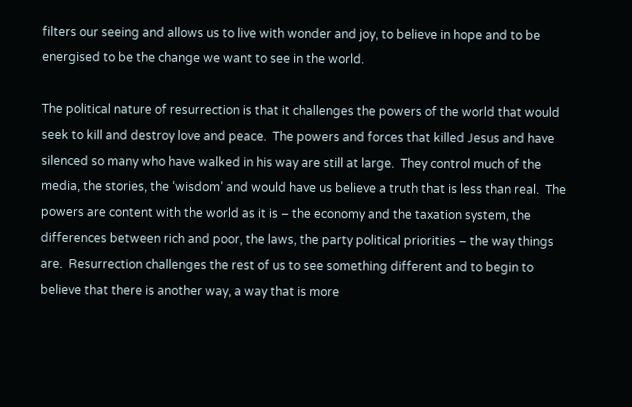filters our seeing and allows us to live with wonder and joy, to believe in hope and to be energised to be the change we want to see in the world.

The political nature of resurrection is that it challenges the powers of the world that would seek to kill and destroy love and peace.  The powers and forces that killed Jesus and have silenced so many who have walked in his way are still at large.  They control much of the media, the stories, the ‘wisdom’ and would have us believe a truth that is less than real.  The powers are content with the world as it is – the economy and the taxation system, the differences between rich and poor, the laws, the party political priorities – the way things are.  Resurrection challenges the rest of us to see something different and to begin to believe that there is another way, a way that is more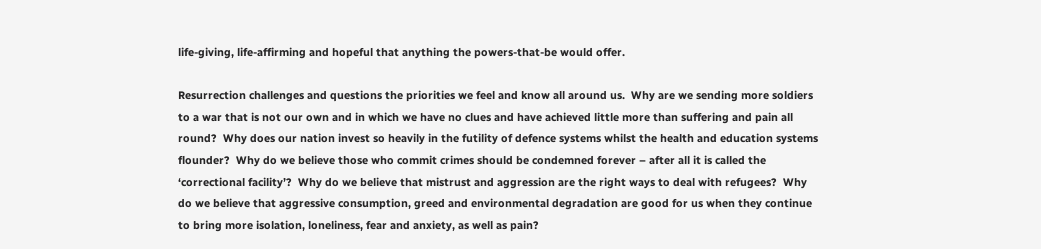life-giving, life-affirming and hopeful that anything the powers-that-be would offer.

Resurrection challenges and questions the priorities we feel and know all around us.  Why are we sending more soldiers to a war that is not our own and in which we have no clues and have achieved little more than suffering and pain all round?  Why does our nation invest so heavily in the futility of defence systems whilst the health and education systems flounder?  Why do we believe those who commit crimes should be condemned forever – after all it is called the ‘correctional facility’?  Why do we believe that mistrust and aggression are the right ways to deal with refugees?  Why do we believe that aggressive consumption, greed and environmental degradation are good for us when they continue to bring more isolation, loneliness, fear and anxiety, as well as pain?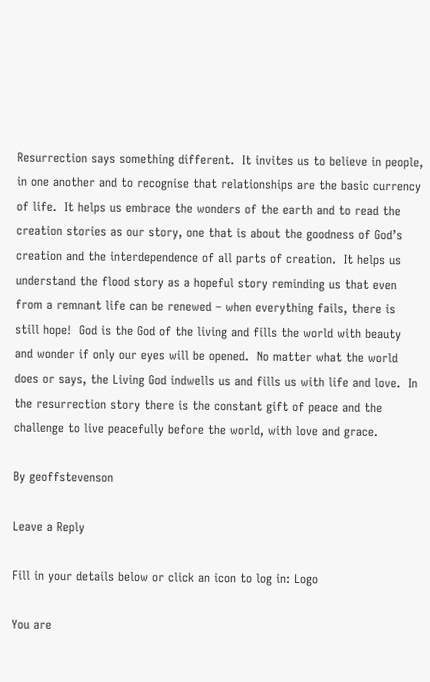Resurrection says something different.  It invites us to believe in people, in one another and to recognise that relationships are the basic currency of life.  It helps us embrace the wonders of the earth and to read the creation stories as our story, one that is about the goodness of God’s creation and the interdependence of all parts of creation.  It helps us understand the flood story as a hopeful story reminding us that even from a remnant life can be renewed – when everything fails, there is still hope!  God is the God of the living and fills the world with beauty and wonder if only our eyes will be opened.  No matter what the world does or says, the Living God indwells us and fills us with life and love.  In the resurrection story there is the constant gift of peace and the challenge to live peacefully before the world, with love and grace.

By geoffstevenson

Leave a Reply

Fill in your details below or click an icon to log in: Logo

You are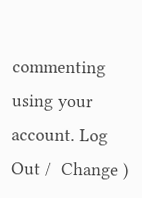commenting using your account. Log Out /  Change )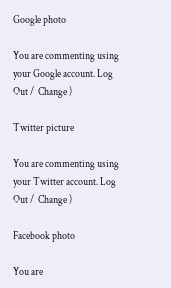Google photo

You are commenting using your Google account. Log Out /  Change )

Twitter picture

You are commenting using your Twitter account. Log Out /  Change )

Facebook photo

You are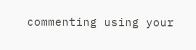commenting using your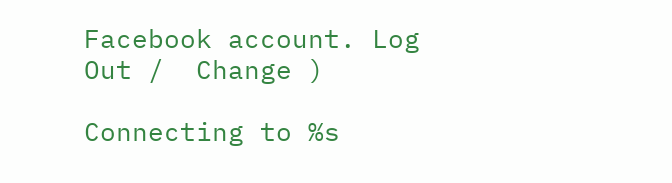Facebook account. Log Out /  Change )

Connecting to %s